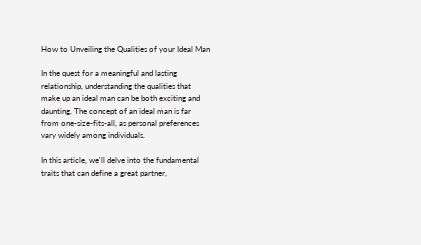How to Unveiling the Qualities of your Ideal Man

In the quest for a meaningful and lasting relationship, understanding the qualities that make up an ideal man can be both exciting and daunting. The concept of an ideal man is far from one-size-fits-all, as personal preferences vary widely among individuals.

In this article, we'll delve into the fundamental traits that can define a great partner,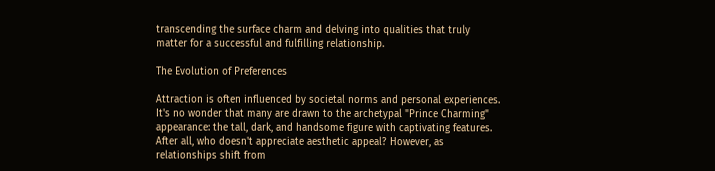transcending the surface charm and delving into qualities that truly matter for a successful and fulfilling relationship.

The Evolution of Preferences

Attraction is often influenced by societal norms and personal experiences. It's no wonder that many are drawn to the archetypal "Prince Charming" appearance: the tall, dark, and handsome figure with captivating features. After all, who doesn't appreciate aesthetic appeal? However, as relationships shift from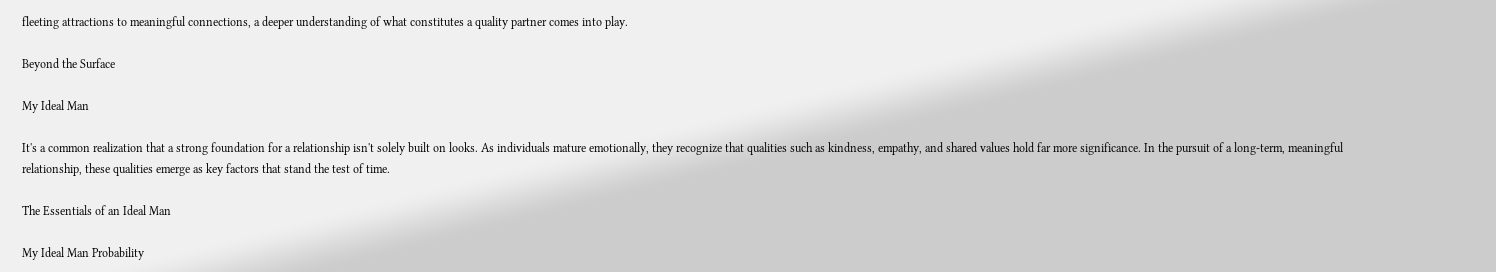fleeting attractions to meaningful connections, a deeper understanding of what constitutes a quality partner comes into play.

Beyond the Surface

My Ideal Man

It's a common realization that a strong foundation for a relationship isn't solely built on looks. As individuals mature emotionally, they recognize that qualities such as kindness, empathy, and shared values hold far more significance. In the pursuit of a long-term, meaningful relationship, these qualities emerge as key factors that stand the test of time.

The Essentials of an Ideal Man

My Ideal Man Probability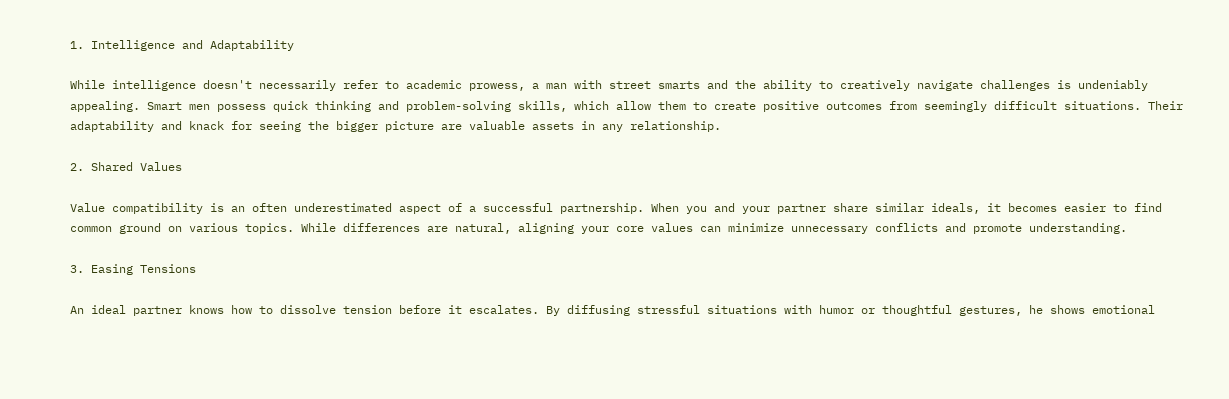1. Intelligence and Adaptability

While intelligence doesn't necessarily refer to academic prowess, a man with street smarts and the ability to creatively navigate challenges is undeniably appealing. Smart men possess quick thinking and problem-solving skills, which allow them to create positive outcomes from seemingly difficult situations. Their adaptability and knack for seeing the bigger picture are valuable assets in any relationship.

2. Shared Values

Value compatibility is an often underestimated aspect of a successful partnership. When you and your partner share similar ideals, it becomes easier to find common ground on various topics. While differences are natural, aligning your core values can minimize unnecessary conflicts and promote understanding.

3. Easing Tensions

An ideal partner knows how to dissolve tension before it escalates. By diffusing stressful situations with humor or thoughtful gestures, he shows emotional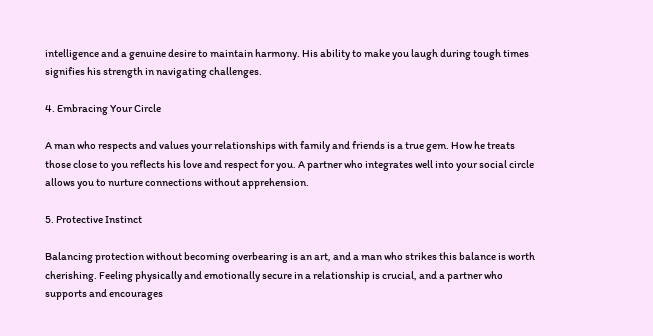intelligence and a genuine desire to maintain harmony. His ability to make you laugh during tough times signifies his strength in navigating challenges.

4. Embracing Your Circle

A man who respects and values your relationships with family and friends is a true gem. How he treats those close to you reflects his love and respect for you. A partner who integrates well into your social circle allows you to nurture connections without apprehension.

5. Protective Instinct

Balancing protection without becoming overbearing is an art, and a man who strikes this balance is worth cherishing. Feeling physically and emotionally secure in a relationship is crucial, and a partner who supports and encourages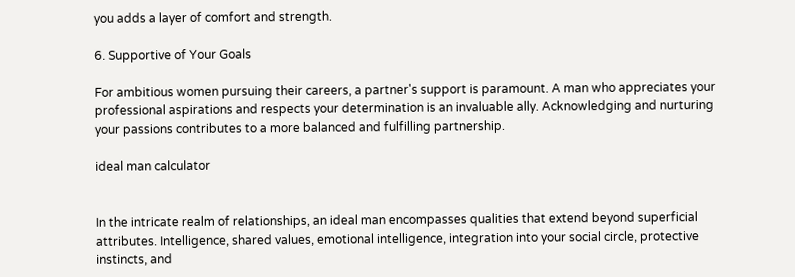you adds a layer of comfort and strength.

6. Supportive of Your Goals

For ambitious women pursuing their careers, a partner's support is paramount. A man who appreciates your professional aspirations and respects your determination is an invaluable ally. Acknowledging and nurturing your passions contributes to a more balanced and fulfilling partnership.

ideal man calculator


In the intricate realm of relationships, an ideal man encompasses qualities that extend beyond superficial attributes. Intelligence, shared values, emotional intelligence, integration into your social circle, protective instincts, and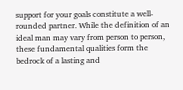support for your goals constitute a well-rounded partner. While the definition of an ideal man may vary from person to person, these fundamental qualities form the bedrock of a lasting and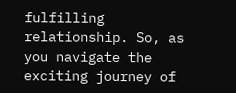fulfilling relationship. So, as you navigate the exciting journey of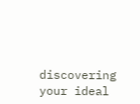discovering your ideal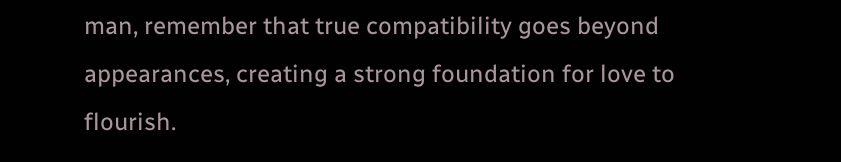man, remember that true compatibility goes beyond appearances, creating a strong foundation for love to flourish.